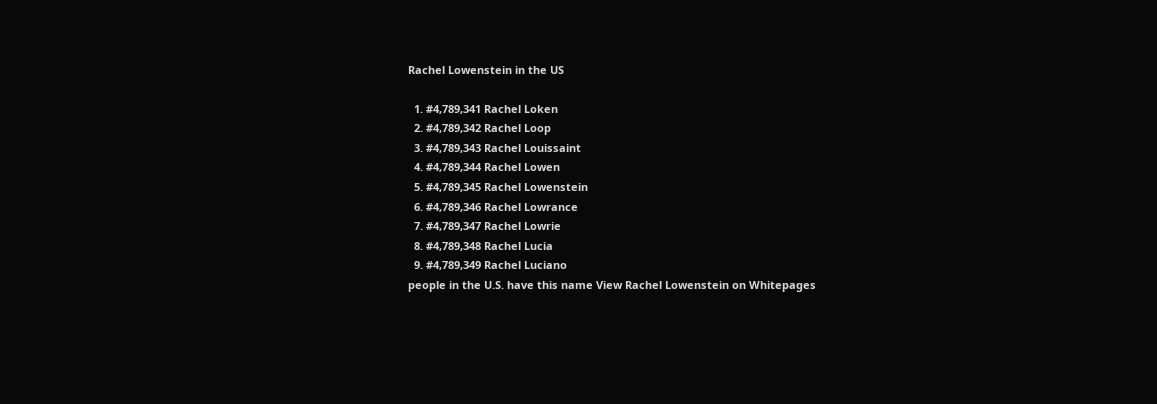Rachel Lowenstein in the US

  1. #4,789,341 Rachel Loken
  2. #4,789,342 Rachel Loop
  3. #4,789,343 Rachel Louissaint
  4. #4,789,344 Rachel Lowen
  5. #4,789,345 Rachel Lowenstein
  6. #4,789,346 Rachel Lowrance
  7. #4,789,347 Rachel Lowrie
  8. #4,789,348 Rachel Lucia
  9. #4,789,349 Rachel Luciano
people in the U.S. have this name View Rachel Lowenstein on Whitepages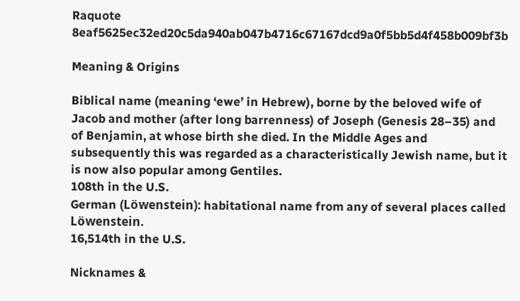Raquote 8eaf5625ec32ed20c5da940ab047b4716c67167dcd9a0f5bb5d4f458b009bf3b

Meaning & Origins

Biblical name (meaning ‘ewe’ in Hebrew), borne by the beloved wife of Jacob and mother (after long barrenness) of Joseph (Genesis 28–35) and of Benjamin, at whose birth she died. In the Middle Ages and subsequently this was regarded as a characteristically Jewish name, but it is now also popular among Gentiles.
108th in the U.S.
German (Löwenstein): habitational name from any of several places called Löwenstein.
16,514th in the U.S.

Nicknames &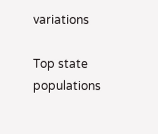variations

Top state populations